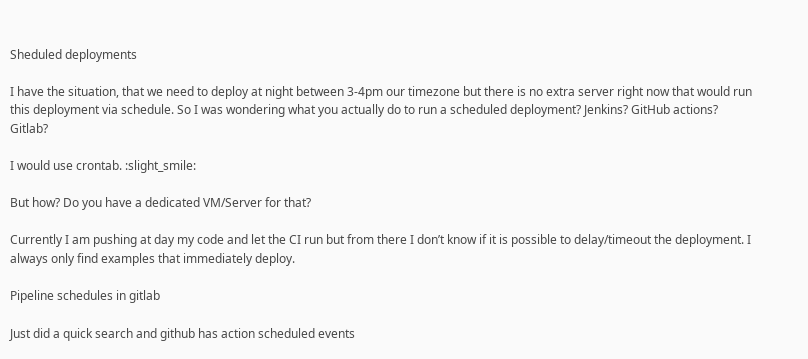Sheduled deployments

I have the situation, that we need to deploy at night between 3-4pm our timezone but there is no extra server right now that would run this deployment via schedule. So I was wondering what you actually do to run a scheduled deployment? Jenkins? GitHub actions? Gitlab?

I would use crontab. :slight_smile:

But how? Do you have a dedicated VM/Server for that?

Currently I am pushing at day my code and let the CI run but from there I don’t know if it is possible to delay/timeout the deployment. I always only find examples that immediately deploy.

Pipeline schedules in gitlab

Just did a quick search and github has action scheduled events